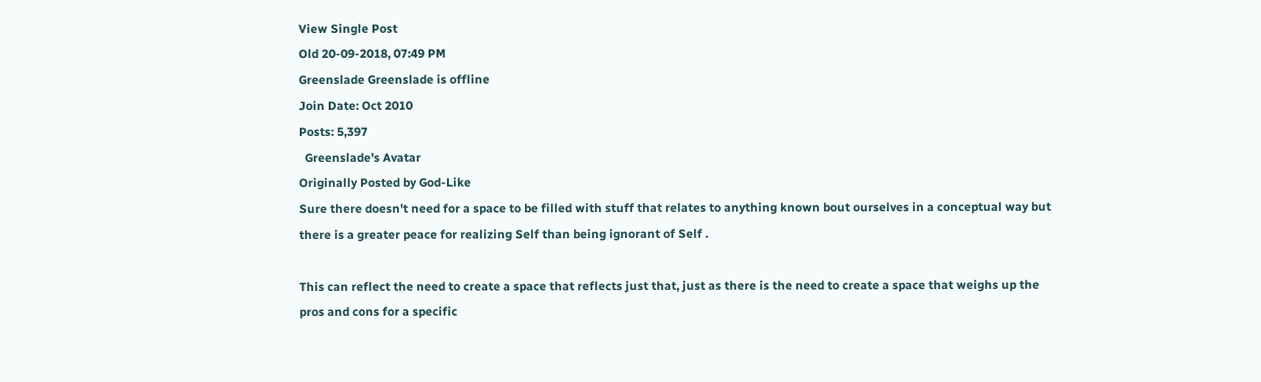View Single Post
Old 20-09-2018, 07:49 PM
Greenslade Greenslade is offline
Join Date: Oct 2010
Posts: 5,397
  Greenslade's Avatar
Originally Posted by God-Like
Sure there doesn't need for a space to be filled with stuff that relates to anything known bout ourselves in a conceptual way but there is a greater peace for realizing Self than being ignorant of Self .

This can reflect the need to create a space that reflects just that, just as there is the need to create a space that weighs up the pros and cons for a specific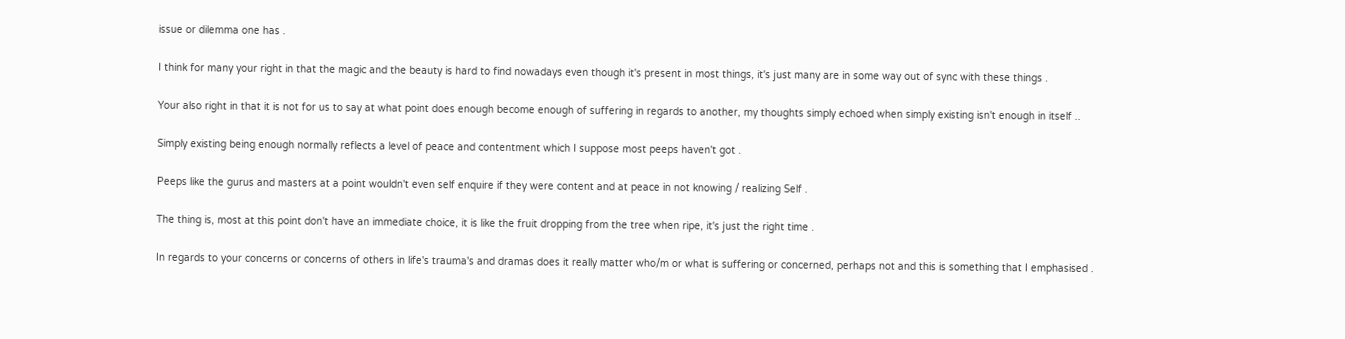issue or dilemma one has .

I think for many your right in that the magic and the beauty is hard to find nowadays even though it's present in most things, it's just many are in some way out of sync with these things .

Your also right in that it is not for us to say at what point does enough become enough of suffering in regards to another, my thoughts simply echoed when simply existing isn't enough in itself ..

Simply existing being enough normally reflects a level of peace and contentment which I suppose most peeps haven't got .

Peeps like the gurus and masters at a point wouldn't even self enquire if they were content and at peace in not knowing / realizing Self .

The thing is, most at this point don't have an immediate choice, it is like the fruit dropping from the tree when ripe, it's just the right time .

In regards to your concerns or concerns of others in life's trauma's and dramas does it really matter who/m or what is suffering or concerned, perhaps not and this is something that I emphasised .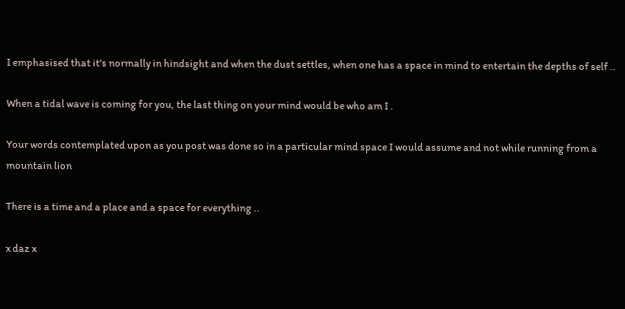I emphasised that it's normally in hindsight and when the dust settles, when one has a space in mind to entertain the depths of self ..

When a tidal wave is coming for you, the last thing on your mind would be who am I .

Your words contemplated upon as you post was done so in a particular mind space I would assume and not while running from a mountain lion

There is a time and a place and a space for everything ..

x daz x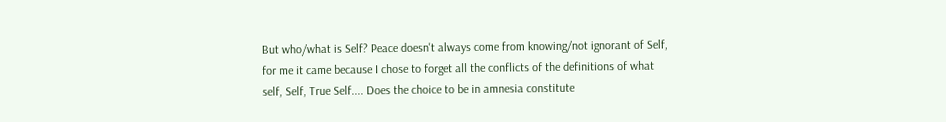But who/what is Self? Peace doesn't always come from knowing/not ignorant of Self, for me it came because I chose to forget all the conflicts of the definitions of what self, Self, True Self.... Does the choice to be in amnesia constitute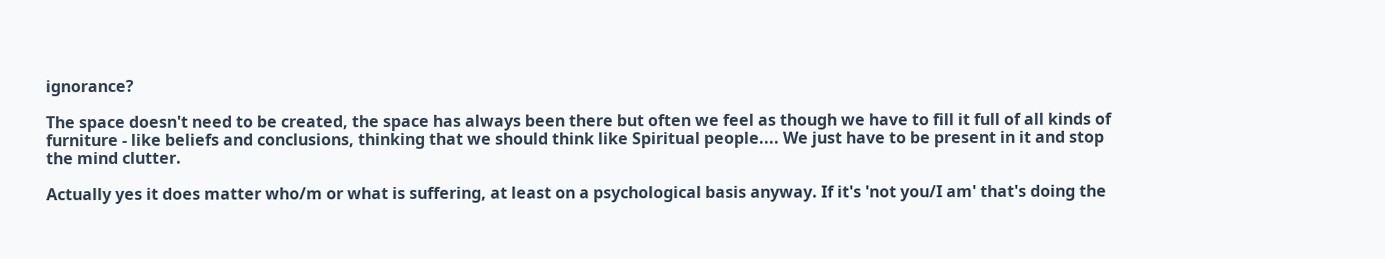ignorance?

The space doesn't need to be created, the space has always been there but often we feel as though we have to fill it full of all kinds of furniture - like beliefs and conclusions, thinking that we should think like Spiritual people.... We just have to be present in it and stop the mind clutter.

Actually yes it does matter who/m or what is suffering, at least on a psychological basis anyway. If it's 'not you/I am' that's doing the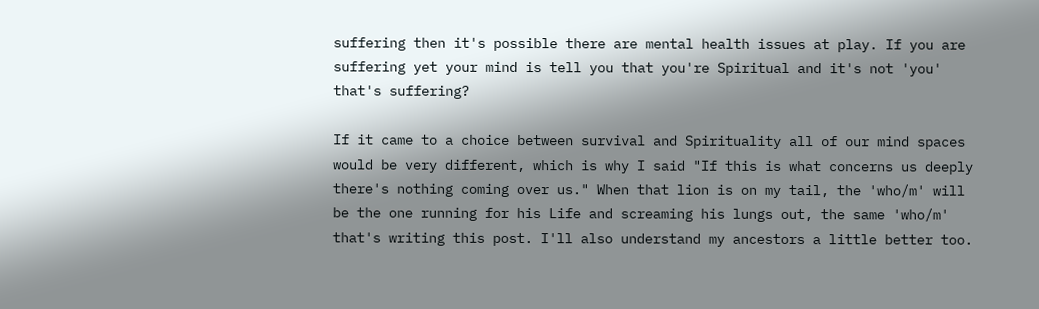suffering then it's possible there are mental health issues at play. If you are suffering yet your mind is tell you that you're Spiritual and it's not 'you' that's suffering?

If it came to a choice between survival and Spirituality all of our mind spaces would be very different, which is why I said "If this is what concerns us deeply there's nothing coming over us." When that lion is on my tail, the 'who/m' will be the one running for his Life and screaming his lungs out, the same 'who/m' that's writing this post. I'll also understand my ancestors a little better too.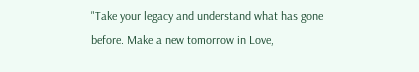"Take your legacy and understand what has gone before. Make a new tomorrow in Love,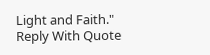Light and Faith."
Reply With Quote